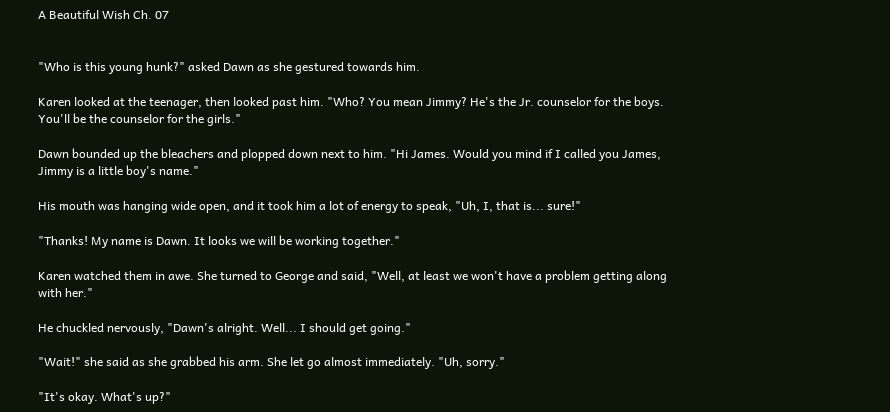A Beautiful Wish Ch. 07


"Who is this young hunk?" asked Dawn as she gestured towards him.

Karen looked at the teenager, then looked past him. "Who? You mean Jimmy? He's the Jr. counselor for the boys. You'll be the counselor for the girls."

Dawn bounded up the bleachers and plopped down next to him. "Hi James. Would you mind if I called you James, Jimmy is a little boy's name."

His mouth was hanging wide open, and it took him a lot of energy to speak, "Uh, I, that is... sure!"

"Thanks! My name is Dawn. It looks we will be working together."

Karen watched them in awe. She turned to George and said, "Well, at least we won't have a problem getting along with her."

He chuckled nervously, "Dawn's alright. Well... I should get going."

"Wait!" she said as she grabbed his arm. She let go almost immediately. "Uh, sorry."

"It's okay. What's up?"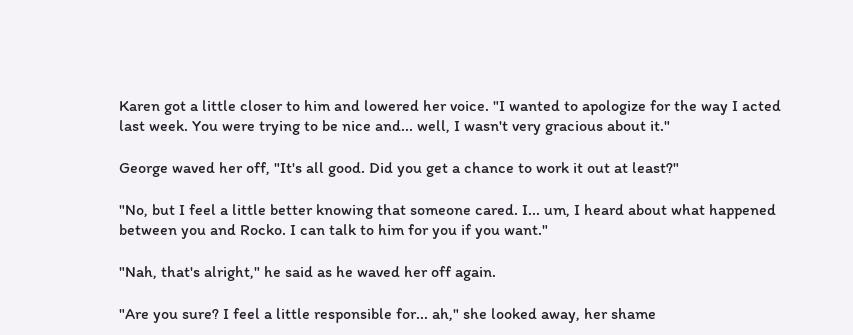Karen got a little closer to him and lowered her voice. "I wanted to apologize for the way I acted last week. You were trying to be nice and... well, I wasn't very gracious about it."

George waved her off, "It's all good. Did you get a chance to work it out at least?"

"No, but I feel a little better knowing that someone cared. I... um, I heard about what happened between you and Rocko. I can talk to him for you if you want."

"Nah, that's alright," he said as he waved her off again.

"Are you sure? I feel a little responsible for... ah," she looked away, her shame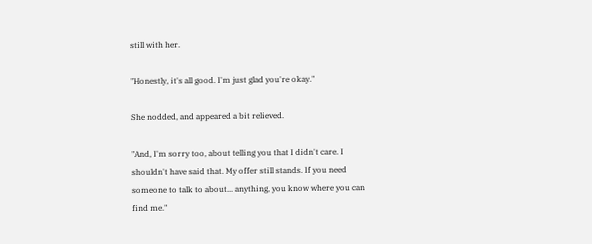still with her.

"Honestly, it's all good. I'm just glad you're okay."

She nodded, and appeared a bit relieved.

"And, I'm sorry too, about telling you that I didn't care. I shouldn't have said that. My offer still stands. If you need someone to talk to about... anything, you know where you can find me."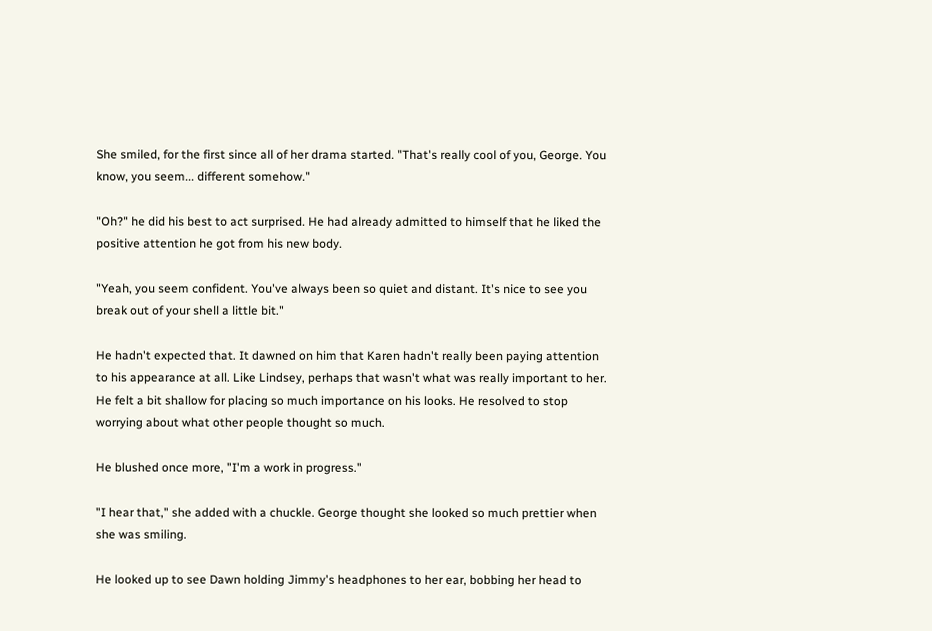She smiled, for the first since all of her drama started. "That's really cool of you, George. You know, you seem... different somehow."

"Oh?" he did his best to act surprised. He had already admitted to himself that he liked the positive attention he got from his new body.

"Yeah, you seem confident. You've always been so quiet and distant. It's nice to see you break out of your shell a little bit."

He hadn't expected that. It dawned on him that Karen hadn't really been paying attention to his appearance at all. Like Lindsey, perhaps that wasn't what was really important to her. He felt a bit shallow for placing so much importance on his looks. He resolved to stop worrying about what other people thought so much.

He blushed once more, "I'm a work in progress."

"I hear that," she added with a chuckle. George thought she looked so much prettier when she was smiling.

He looked up to see Dawn holding Jimmy's headphones to her ear, bobbing her head to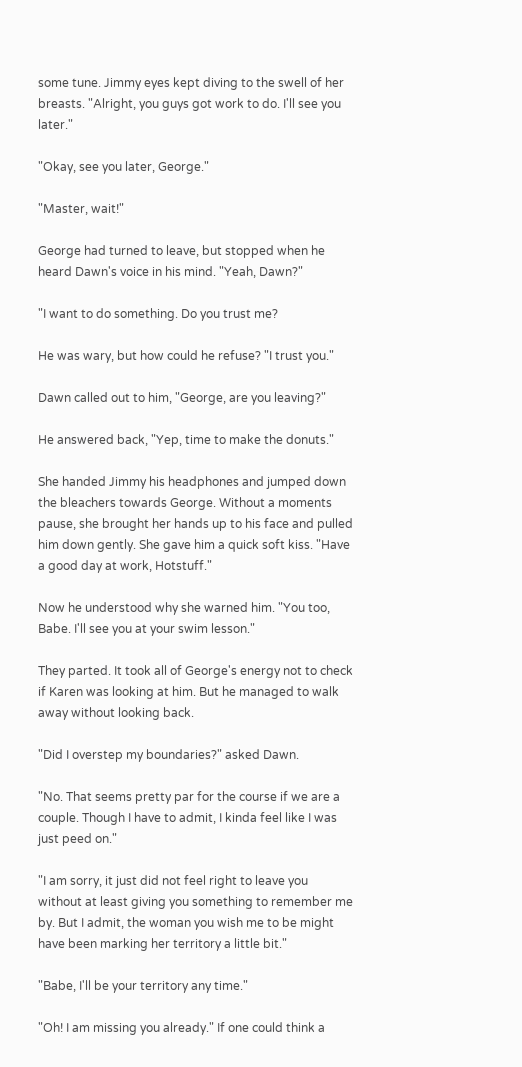some tune. Jimmy eyes kept diving to the swell of her breasts. "Alright, you guys got work to do. I'll see you later."

"Okay, see you later, George."

"Master, wait!"

George had turned to leave, but stopped when he heard Dawn's voice in his mind. "Yeah, Dawn?"

"I want to do something. Do you trust me?

He was wary, but how could he refuse? "I trust you."

Dawn called out to him, "George, are you leaving?"

He answered back, "Yep, time to make the donuts."

She handed Jimmy his headphones and jumped down the bleachers towards George. Without a moments pause, she brought her hands up to his face and pulled him down gently. She gave him a quick soft kiss. "Have a good day at work, Hotstuff."

Now he understood why she warned him. "You too, Babe. I'll see you at your swim lesson."

They parted. It took all of George's energy not to check if Karen was looking at him. But he managed to walk away without looking back.

"Did I overstep my boundaries?" asked Dawn.

"No. That seems pretty par for the course if we are a couple. Though I have to admit, I kinda feel like I was just peed on."

"I am sorry, it just did not feel right to leave you without at least giving you something to remember me by. But I admit, the woman you wish me to be might have been marking her territory a little bit."

"Babe, I'll be your territory any time."

"Oh! I am missing you already." If one could think a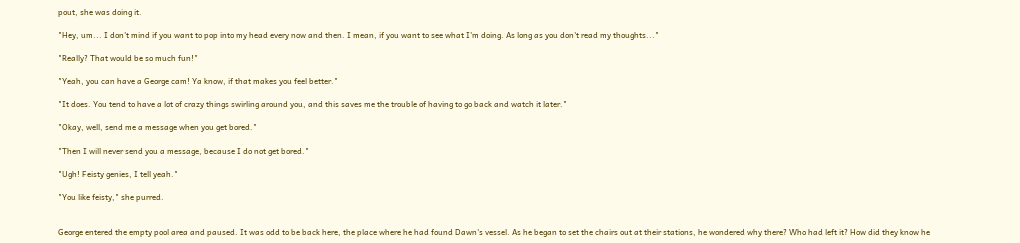pout, she was doing it.

"Hey, um... I don't mind if you want to pop into my head every now and then. I mean, if you want to see what I'm doing. As long as you don't read my thoughts..."

"Really? That would be so much fun!"

"Yeah, you can have a George cam! Ya know, if that makes you feel better."

"It does. You tend to have a lot of crazy things swirling around you, and this saves me the trouble of having to go back and watch it later."

"Okay, well, send me a message when you get bored."

"Then I will never send you a message, because I do not get bored."

"Ugh! Feisty genies, I tell yeah."

"You like feisty," she purred.


George entered the empty pool area and paused. It was odd to be back here, the place where he had found Dawn's vessel. As he began to set the chairs out at their stations, he wondered why there? Who had left it? How did they know he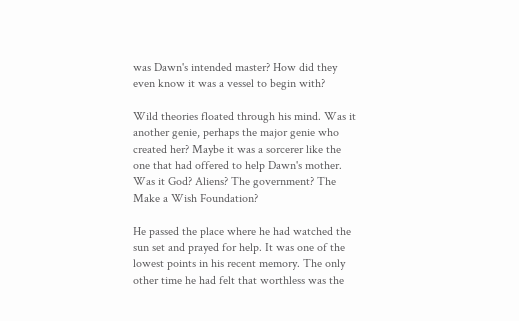was Dawn's intended master? How did they even know it was a vessel to begin with?

Wild theories floated through his mind. Was it another genie, perhaps the major genie who created her? Maybe it was a sorcerer like the one that had offered to help Dawn's mother. Was it God? Aliens? The government? The Make a Wish Foundation?

He passed the place where he had watched the sun set and prayed for help. It was one of the lowest points in his recent memory. The only other time he had felt that worthless was the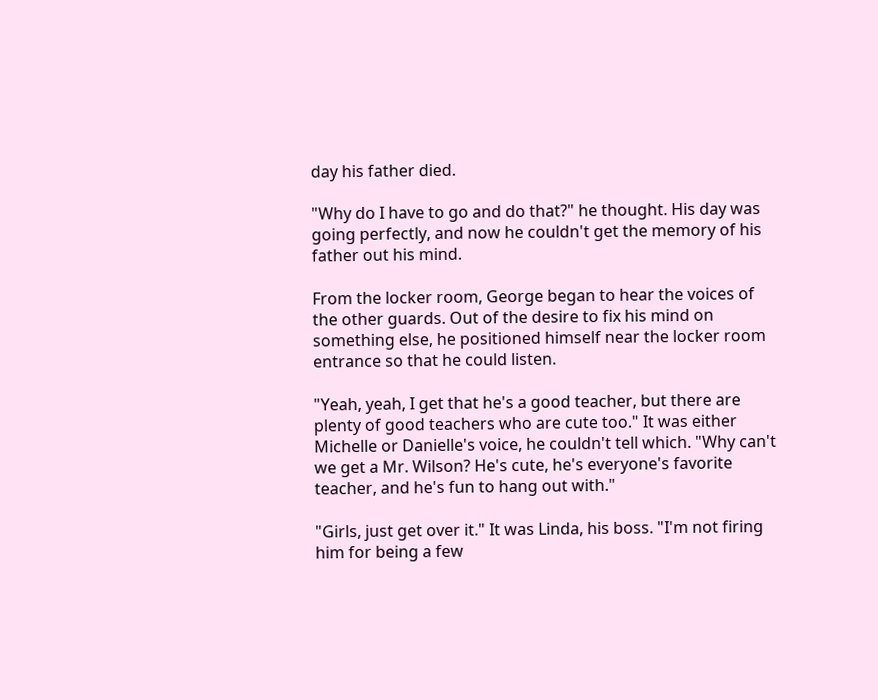day his father died.

"Why do I have to go and do that?" he thought. His day was going perfectly, and now he couldn't get the memory of his father out his mind.

From the locker room, George began to hear the voices of the other guards. Out of the desire to fix his mind on something else, he positioned himself near the locker room entrance so that he could listen.

"Yeah, yeah, I get that he's a good teacher, but there are plenty of good teachers who are cute too." It was either Michelle or Danielle's voice, he couldn't tell which. "Why can't we get a Mr. Wilson? He's cute, he's everyone's favorite teacher, and he's fun to hang out with."

"Girls, just get over it." It was Linda, his boss. "I'm not firing him for being a few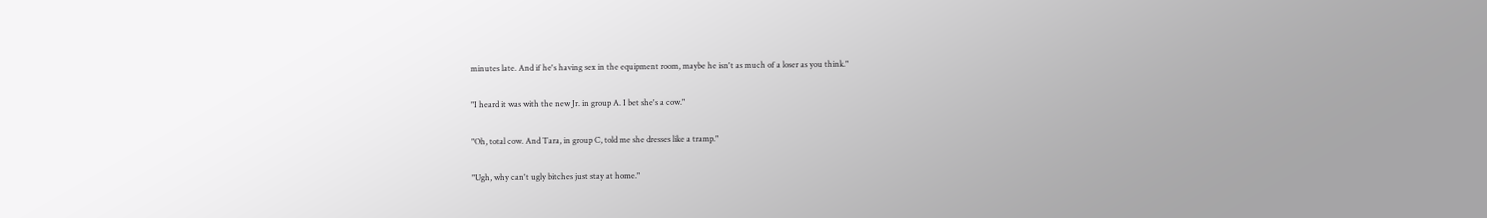minutes late. And if he's having sex in the equipment room, maybe he isn't as much of a loser as you think."

"I heard it was with the new Jr. in group A. I bet she's a cow."

"Oh, total cow. And Tara, in group C, told me she dresses like a tramp."

"Ugh, why can't ugly bitches just stay at home."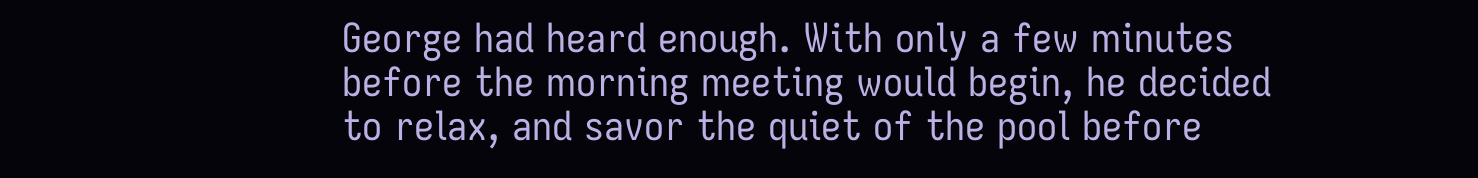George had heard enough. With only a few minutes before the morning meeting would begin, he decided to relax, and savor the quiet of the pool before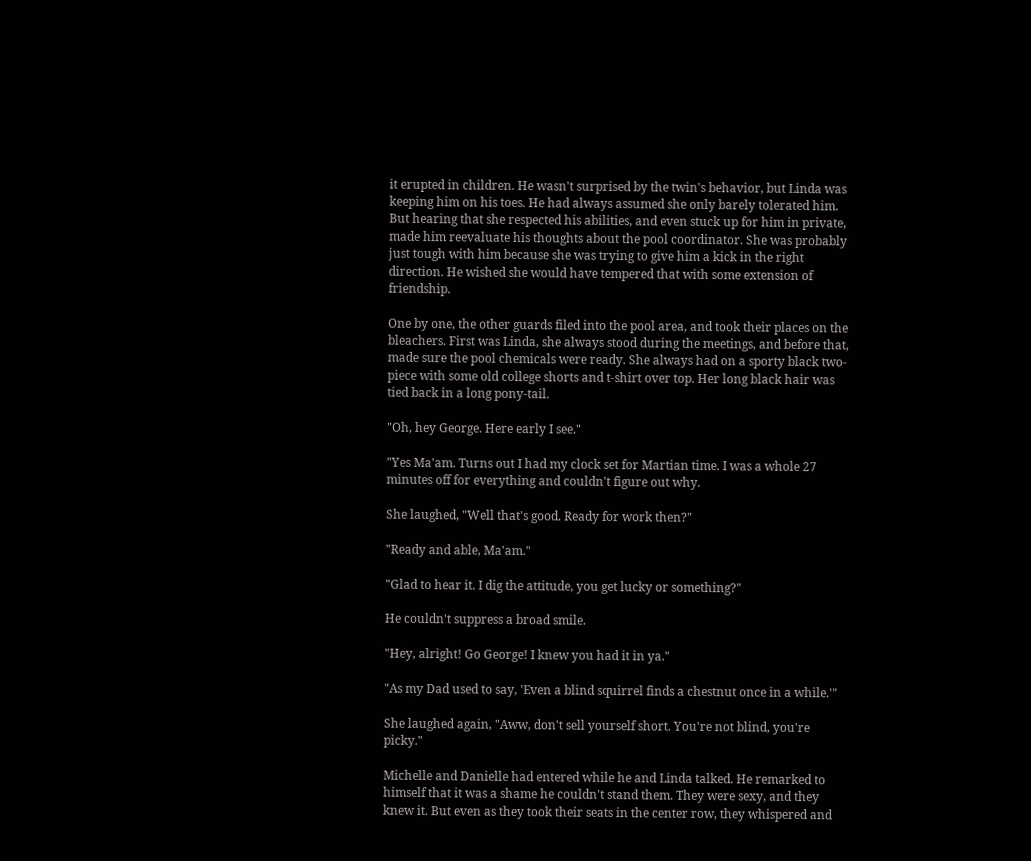it erupted in children. He wasn't surprised by the twin's behavior, but Linda was keeping him on his toes. He had always assumed she only barely tolerated him. But hearing that she respected his abilities, and even stuck up for him in private, made him reevaluate his thoughts about the pool coordinator. She was probably just tough with him because she was trying to give him a kick in the right direction. He wished she would have tempered that with some extension of friendship.

One by one, the other guards filed into the pool area, and took their places on the bleachers. First was Linda, she always stood during the meetings, and before that, made sure the pool chemicals were ready. She always had on a sporty black two-piece with some old college shorts and t-shirt over top. Her long black hair was tied back in a long pony-tail.

"Oh, hey George. Here early I see."

"Yes Ma'am. Turns out I had my clock set for Martian time. I was a whole 27 minutes off for everything and couldn't figure out why.

She laughed, "Well that's good. Ready for work then?"

"Ready and able, Ma'am."

"Glad to hear it. I dig the attitude, you get lucky or something?"

He couldn't suppress a broad smile.

"Hey, alright! Go George! I knew you had it in ya."

"As my Dad used to say, 'Even a blind squirrel finds a chestnut once in a while.'"

She laughed again, "Aww, don't sell yourself short. You're not blind, you're picky."

Michelle and Danielle had entered while he and Linda talked. He remarked to himself that it was a shame he couldn't stand them. They were sexy, and they knew it. But even as they took their seats in the center row, they whispered and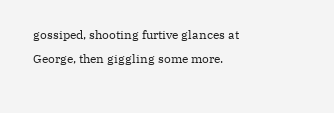gossiped, shooting furtive glances at George, then giggling some more.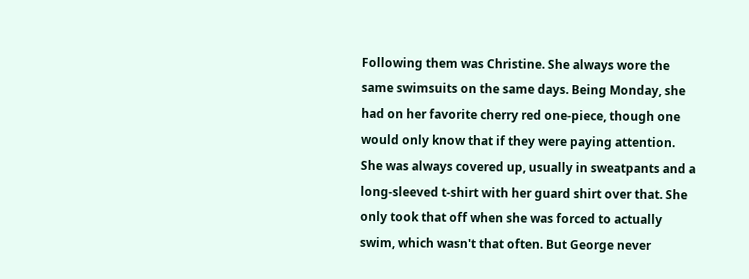Following them was Christine. She always wore the same swimsuits on the same days. Being Monday, she had on her favorite cherry red one-piece, though one would only know that if they were paying attention. She was always covered up, usually in sweatpants and a long-sleeved t-shirt with her guard shirt over that. She only took that off when she was forced to actually swim, which wasn't that often. But George never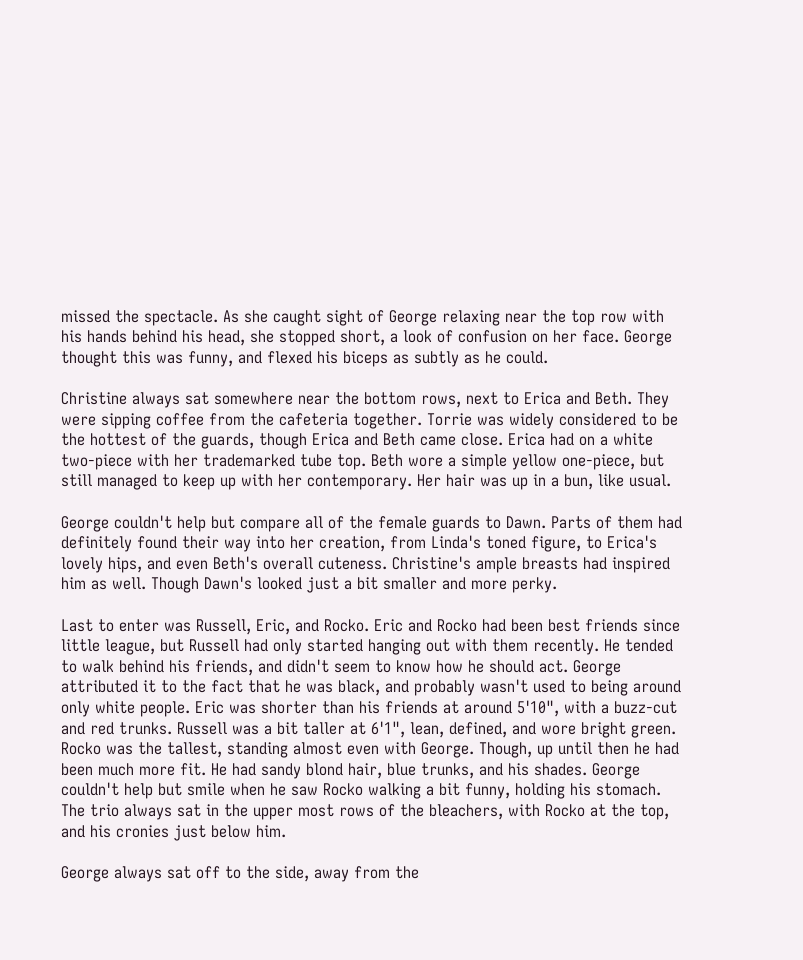missed the spectacle. As she caught sight of George relaxing near the top row with his hands behind his head, she stopped short, a look of confusion on her face. George thought this was funny, and flexed his biceps as subtly as he could.

Christine always sat somewhere near the bottom rows, next to Erica and Beth. They were sipping coffee from the cafeteria together. Torrie was widely considered to be the hottest of the guards, though Erica and Beth came close. Erica had on a white two-piece with her trademarked tube top. Beth wore a simple yellow one-piece, but still managed to keep up with her contemporary. Her hair was up in a bun, like usual.

George couldn't help but compare all of the female guards to Dawn. Parts of them had definitely found their way into her creation, from Linda's toned figure, to Erica's lovely hips, and even Beth's overall cuteness. Christine's ample breasts had inspired him as well. Though Dawn's looked just a bit smaller and more perky.

Last to enter was Russell, Eric, and Rocko. Eric and Rocko had been best friends since little league, but Russell had only started hanging out with them recently. He tended to walk behind his friends, and didn't seem to know how he should act. George attributed it to the fact that he was black, and probably wasn't used to being around only white people. Eric was shorter than his friends at around 5'10", with a buzz-cut and red trunks. Russell was a bit taller at 6'1", lean, defined, and wore bright green. Rocko was the tallest, standing almost even with George. Though, up until then he had been much more fit. He had sandy blond hair, blue trunks, and his shades. George couldn't help but smile when he saw Rocko walking a bit funny, holding his stomach. The trio always sat in the upper most rows of the bleachers, with Rocko at the top, and his cronies just below him.

George always sat off to the side, away from the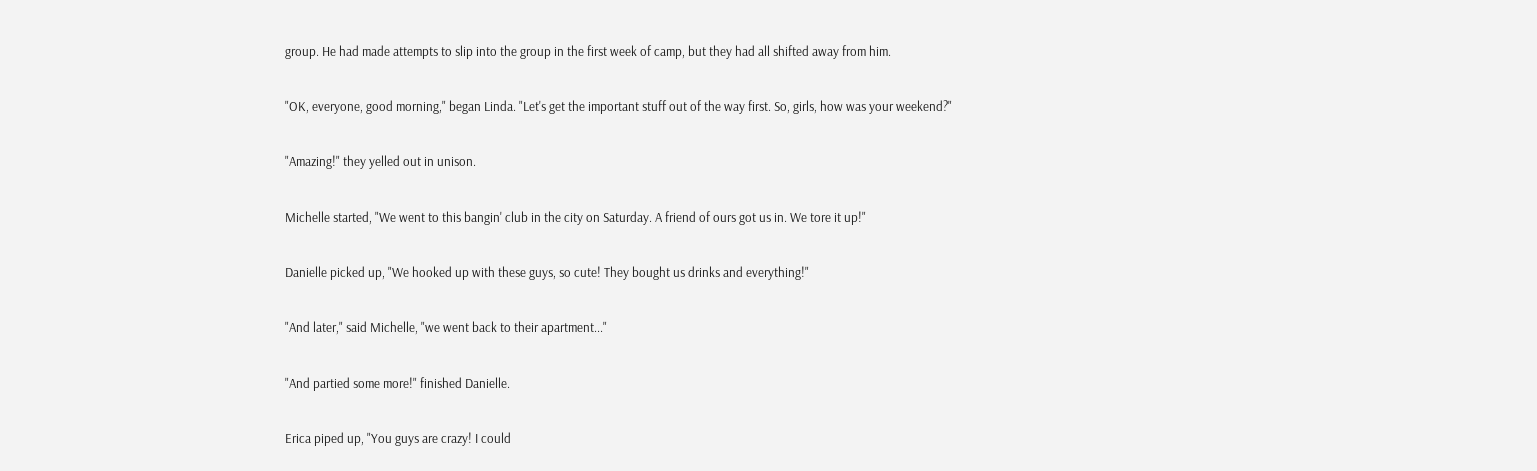group. He had made attempts to slip into the group in the first week of camp, but they had all shifted away from him.

"OK, everyone, good morning," began Linda. "Let's get the important stuff out of the way first. So, girls, how was your weekend?"

"Amazing!" they yelled out in unison.

Michelle started, "We went to this bangin' club in the city on Saturday. A friend of ours got us in. We tore it up!"

Danielle picked up, "We hooked up with these guys, so cute! They bought us drinks and everything!"

"And later," said Michelle, "we went back to their apartment..."

"And partied some more!" finished Danielle.

Erica piped up, "You guys are crazy! I could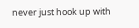never just hook up with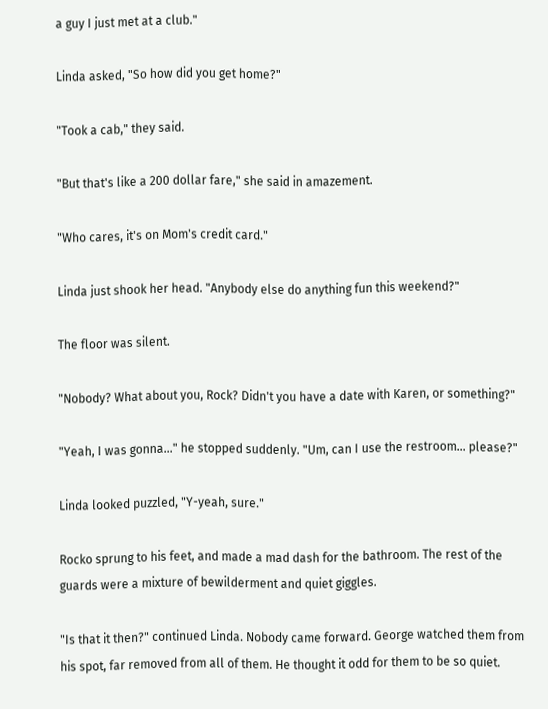a guy I just met at a club."

Linda asked, "So how did you get home?"

"Took a cab," they said.

"But that's like a 200 dollar fare," she said in amazement.

"Who cares, it's on Mom's credit card."

Linda just shook her head. "Anybody else do anything fun this weekend?"

The floor was silent.

"Nobody? What about you, Rock? Didn't you have a date with Karen, or something?"

"Yeah, I was gonna..." he stopped suddenly. "Um, can I use the restroom... please?"

Linda looked puzzled, "Y-yeah, sure."

Rocko sprung to his feet, and made a mad dash for the bathroom. The rest of the guards were a mixture of bewilderment and quiet giggles.

"Is that it then?" continued Linda. Nobody came forward. George watched them from his spot, far removed from all of them. He thought it odd for them to be so quiet.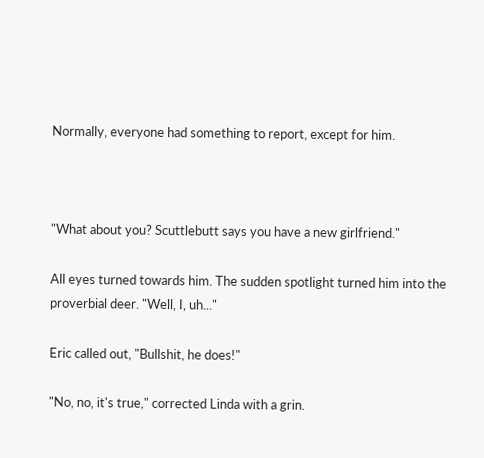Normally, everyone had something to report, except for him.



"What about you? Scuttlebutt says you have a new girlfriend."

All eyes turned towards him. The sudden spotlight turned him into the proverbial deer. "Well, I, uh..."

Eric called out, "Bullshit, he does!"

"No, no, it's true," corrected Linda with a grin.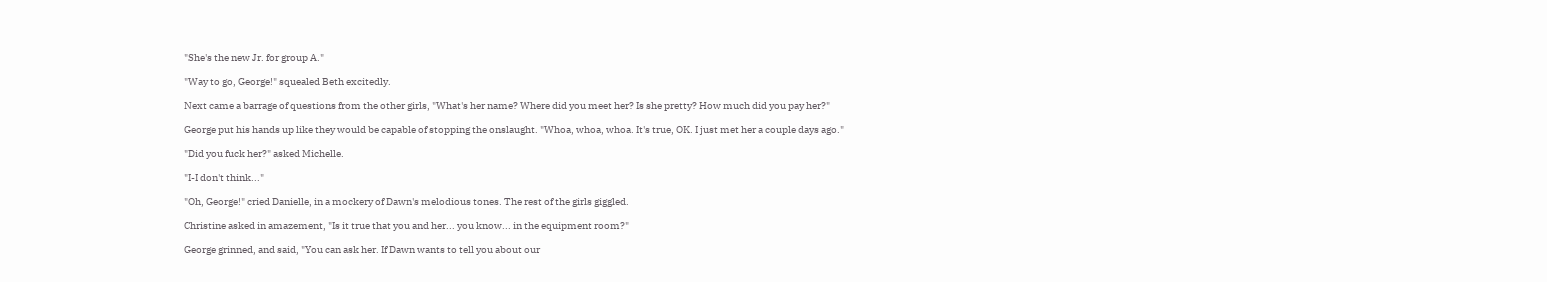"She's the new Jr. for group A."

"Way to go, George!" squealed Beth excitedly.

Next came a barrage of questions from the other girls, "What's her name? Where did you meet her? Is she pretty? How much did you pay her?"

George put his hands up like they would be capable of stopping the onslaught. "Whoa, whoa, whoa. It's true, OK. I just met her a couple days ago."

"Did you fuck her?" asked Michelle.

"I-I don't think..."

"Oh, George!" cried Danielle, in a mockery of Dawn's melodious tones. The rest of the girls giggled.

Christine asked in amazement, "Is it true that you and her... you know... in the equipment room?"

George grinned, and said, "You can ask her. If Dawn wants to tell you about our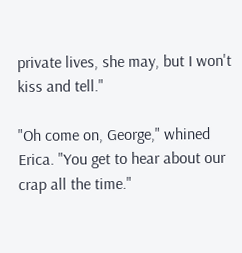private lives, she may, but I won't kiss and tell."

"Oh come on, George," whined Erica. "You get to hear about our crap all the time."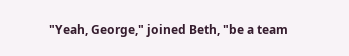"Yeah, George," joined Beth, "be a team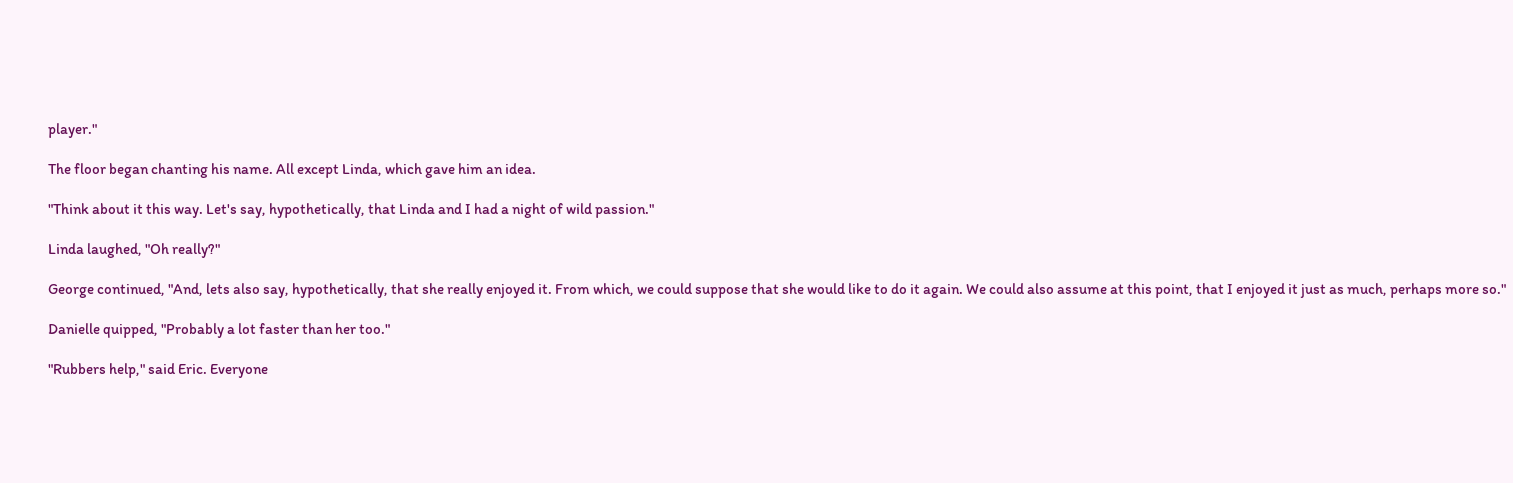player."

The floor began chanting his name. All except Linda, which gave him an idea.

"Think about it this way. Let's say, hypothetically, that Linda and I had a night of wild passion."

Linda laughed, "Oh really?"

George continued, "And, lets also say, hypothetically, that she really enjoyed it. From which, we could suppose that she would like to do it again. We could also assume at this point, that I enjoyed it just as much, perhaps more so."

Danielle quipped, "Probably a lot faster than her too."

"Rubbers help," said Eric. Everyone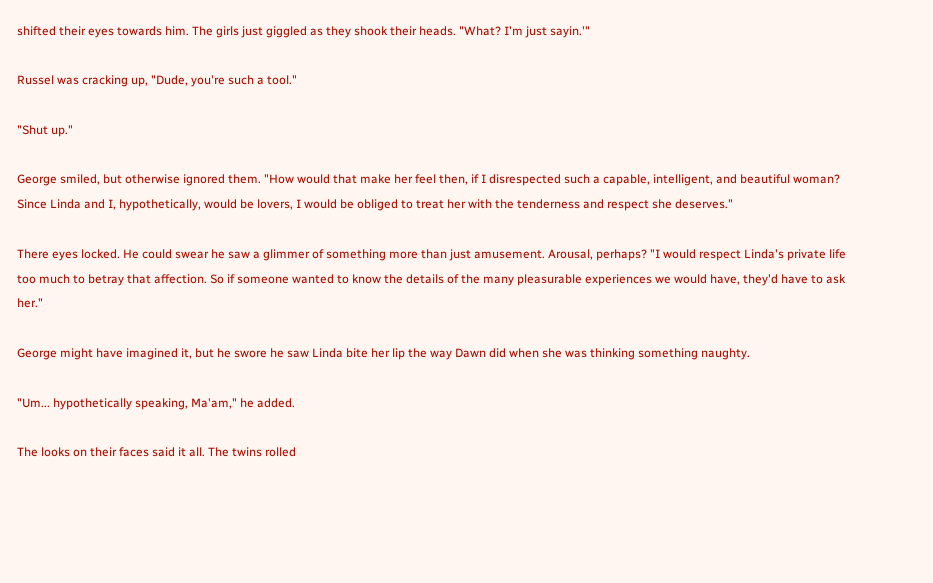shifted their eyes towards him. The girls just giggled as they shook their heads. "What? I'm just sayin.'"

Russel was cracking up, "Dude, you're such a tool."

"Shut up."

George smiled, but otherwise ignored them. "How would that make her feel then, if I disrespected such a capable, intelligent, and beautiful woman? Since Linda and I, hypothetically, would be lovers, I would be obliged to treat her with the tenderness and respect she deserves."

There eyes locked. He could swear he saw a glimmer of something more than just amusement. Arousal, perhaps? "I would respect Linda's private life too much to betray that affection. So if someone wanted to know the details of the many pleasurable experiences we would have, they'd have to ask her."

George might have imagined it, but he swore he saw Linda bite her lip the way Dawn did when she was thinking something naughty.

"Um... hypothetically speaking, Ma'am," he added.

The looks on their faces said it all. The twins rolled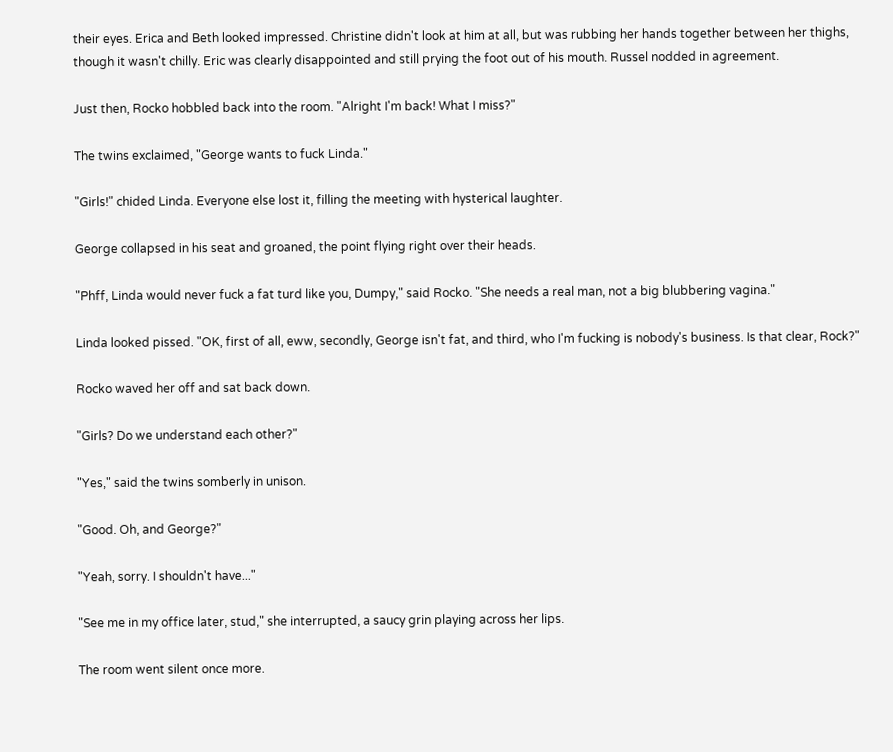their eyes. Erica and Beth looked impressed. Christine didn't look at him at all, but was rubbing her hands together between her thighs, though it wasn't chilly. Eric was clearly disappointed and still prying the foot out of his mouth. Russel nodded in agreement.

Just then, Rocko hobbled back into the room. "Alright I'm back! What I miss?"

The twins exclaimed, "George wants to fuck Linda."

"Girls!" chided Linda. Everyone else lost it, filling the meeting with hysterical laughter.

George collapsed in his seat and groaned, the point flying right over their heads.

"Phff, Linda would never fuck a fat turd like you, Dumpy," said Rocko. "She needs a real man, not a big blubbering vagina."

Linda looked pissed. "OK, first of all, eww, secondly, George isn't fat, and third, who I'm fucking is nobody's business. Is that clear, Rock?"

Rocko waved her off and sat back down.

"Girls? Do we understand each other?"

"Yes," said the twins somberly in unison.

"Good. Oh, and George?"

"Yeah, sorry. I shouldn't have..."

"See me in my office later, stud," she interrupted, a saucy grin playing across her lips.

The room went silent once more.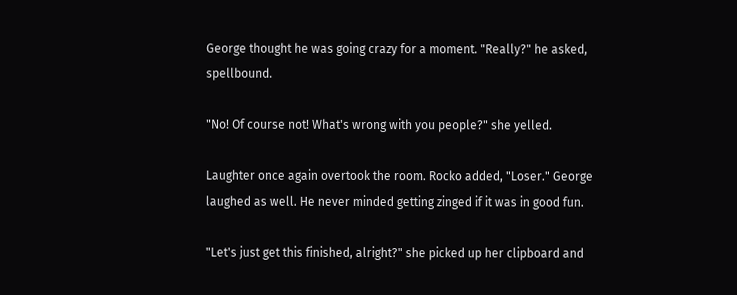George thought he was going crazy for a moment. "Really?" he asked, spellbound.

"No! Of course not! What's wrong with you people?" she yelled.

Laughter once again overtook the room. Rocko added, "Loser." George laughed as well. He never minded getting zinged if it was in good fun.

"Let's just get this finished, alright?" she picked up her clipboard and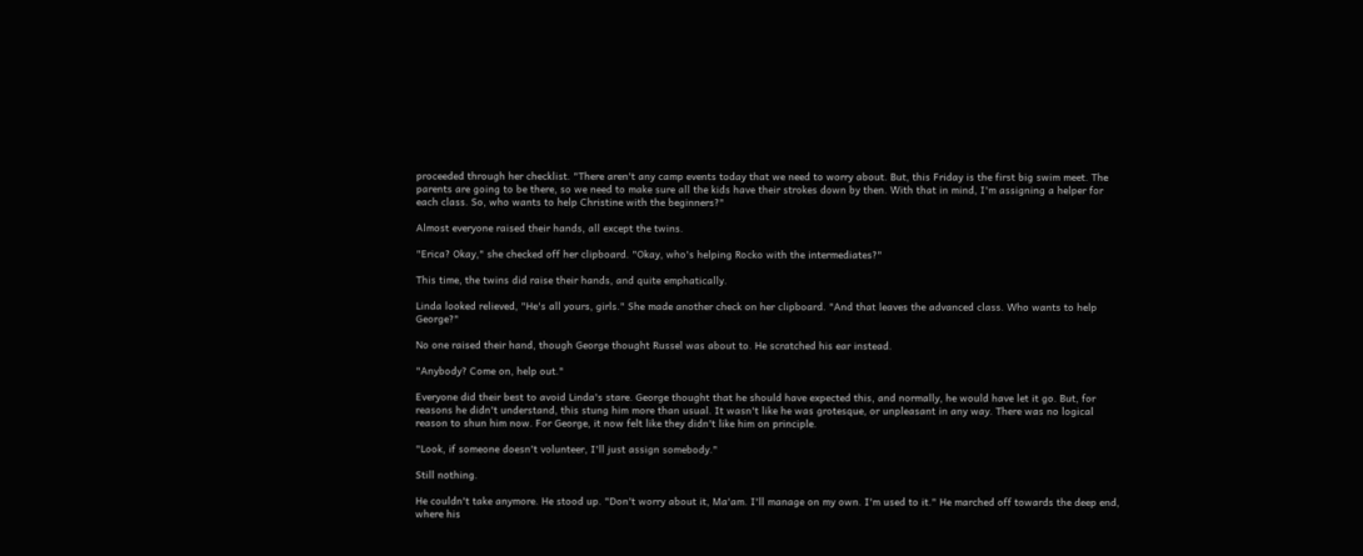proceeded through her checklist. "There aren't any camp events today that we need to worry about. But, this Friday is the first big swim meet. The parents are going to be there, so we need to make sure all the kids have their strokes down by then. With that in mind, I'm assigning a helper for each class. So, who wants to help Christine with the beginners?"

Almost everyone raised their hands, all except the twins.

"Erica? Okay," she checked off her clipboard. "Okay, who's helping Rocko with the intermediates?"

This time, the twins did raise their hands, and quite emphatically.

Linda looked relieved, "He's all yours, girls." She made another check on her clipboard. "And that leaves the advanced class. Who wants to help George?"

No one raised their hand, though George thought Russel was about to. He scratched his ear instead.

"Anybody? Come on, help out."

Everyone did their best to avoid Linda's stare. George thought that he should have expected this, and normally, he would have let it go. But, for reasons he didn't understand, this stung him more than usual. It wasn't like he was grotesque, or unpleasant in any way. There was no logical reason to shun him now. For George, it now felt like they didn't like him on principle.

"Look, if someone doesn't volunteer, I'll just assign somebody."

Still nothing.

He couldn't take anymore. He stood up. "Don't worry about it, Ma'am. I'll manage on my own. I'm used to it." He marched off towards the deep end, where his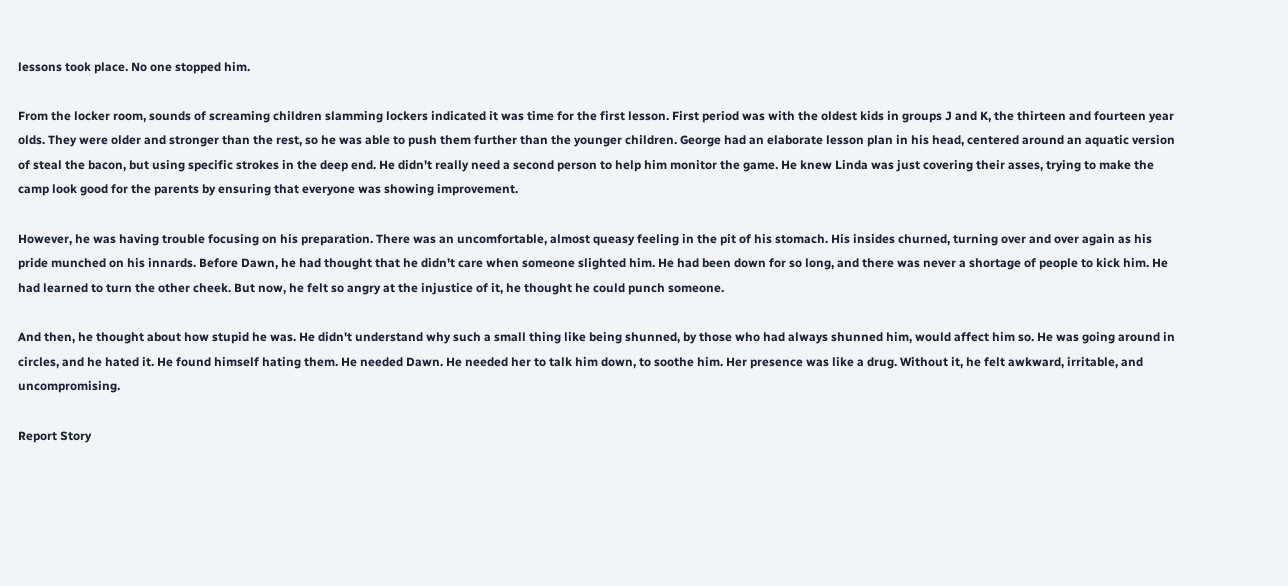lessons took place. No one stopped him.

From the locker room, sounds of screaming children slamming lockers indicated it was time for the first lesson. First period was with the oldest kids in groups J and K, the thirteen and fourteen year olds. They were older and stronger than the rest, so he was able to push them further than the younger children. George had an elaborate lesson plan in his head, centered around an aquatic version of steal the bacon, but using specific strokes in the deep end. He didn't really need a second person to help him monitor the game. He knew Linda was just covering their asses, trying to make the camp look good for the parents by ensuring that everyone was showing improvement.

However, he was having trouble focusing on his preparation. There was an uncomfortable, almost queasy feeling in the pit of his stomach. His insides churned, turning over and over again as his pride munched on his innards. Before Dawn, he had thought that he didn't care when someone slighted him. He had been down for so long, and there was never a shortage of people to kick him. He had learned to turn the other cheek. But now, he felt so angry at the injustice of it, he thought he could punch someone.

And then, he thought about how stupid he was. He didn't understand why such a small thing like being shunned, by those who had always shunned him, would affect him so. He was going around in circles, and he hated it. He found himself hating them. He needed Dawn. He needed her to talk him down, to soothe him. Her presence was like a drug. Without it, he felt awkward, irritable, and uncompromising.

Report Story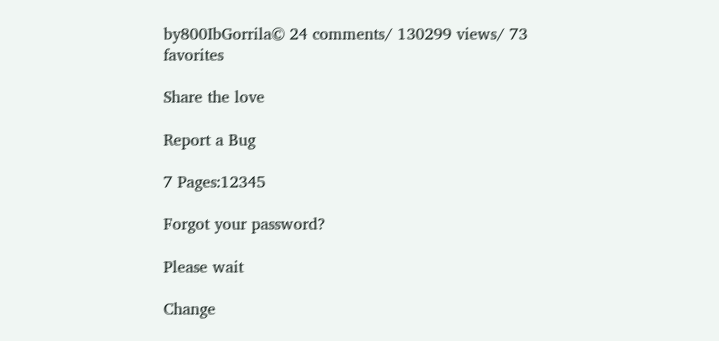by800IbGorrila© 24 comments/ 130299 views/ 73 favorites

Share the love

Report a Bug

7 Pages:12345

Forgot your password?

Please wait

Change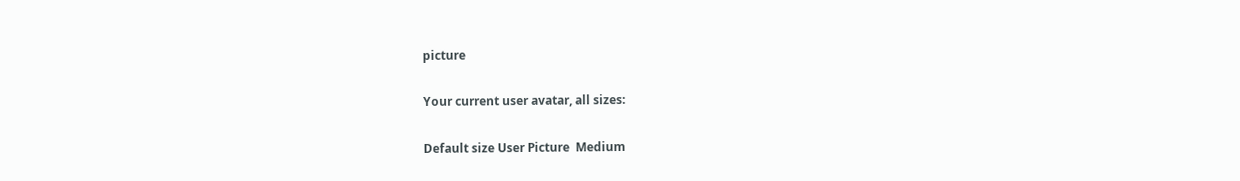picture

Your current user avatar, all sizes:

Default size User Picture  Medium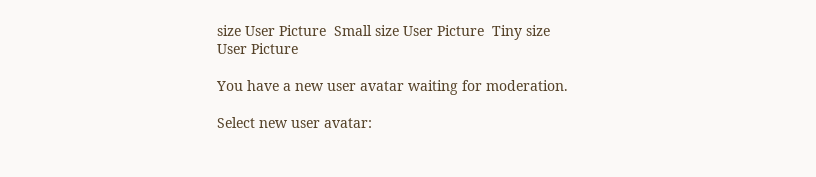size User Picture  Small size User Picture  Tiny size User Picture

You have a new user avatar waiting for moderation.

Select new user avatar: